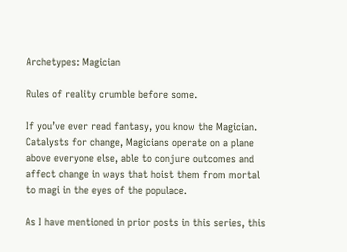Archetypes: Magician

Rules of reality crumble before some.

If you’ve ever read fantasy, you know the Magician. Catalysts for change, Magicians operate on a plane above everyone else, able to conjure outcomes and affect change in ways that hoist them from mortal to magi in the eyes of the populace.

As I have mentioned in prior posts in this series, this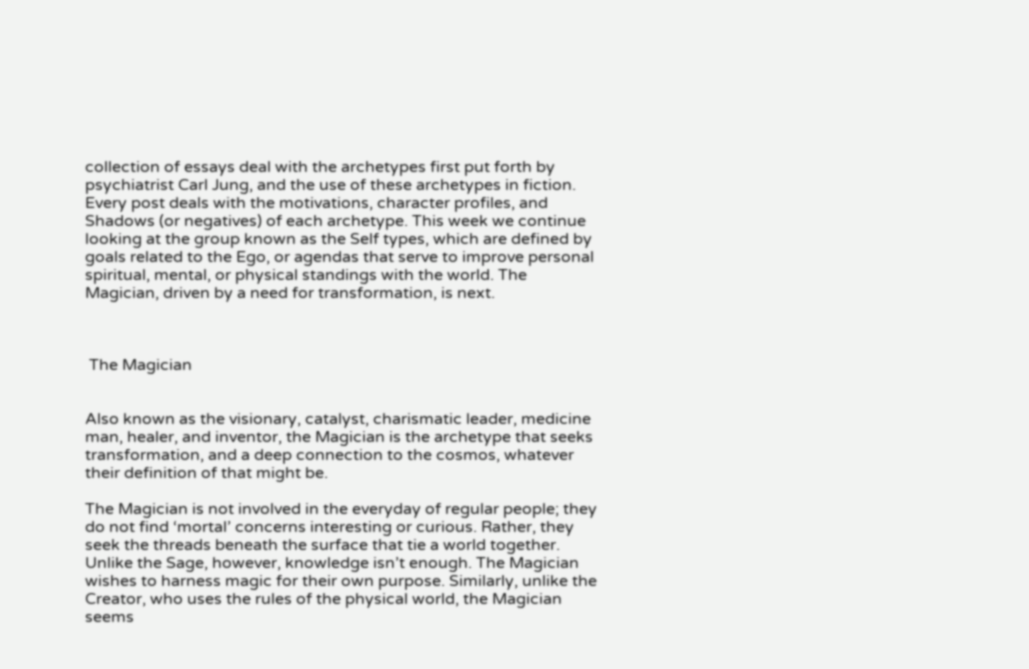collection of essays deal with the archetypes first put forth by psychiatrist Carl Jung, and the use of these archetypes in fiction. Every post deals with the motivations, character profiles, and Shadows (or negatives) of each archetype. This week we continue looking at the group known as the Self types, which are defined by goals related to the Ego, or agendas that serve to improve personal spiritual, mental, or physical standings with the world. The Magician, driven by a need for transformation, is next.



 The Magician


Also known as the visionary, catalyst, charismatic leader, medicine man, healer, and inventor, the Magician is the archetype that seeks transformation, and a deep connection to the cosmos, whatever their definition of that might be.

The Magician is not involved in the everyday of regular people; they do not find ‘mortal’ concerns interesting or curious. Rather, they seek the threads beneath the surface that tie a world together. Unlike the Sage, however, knowledge isn’t enough. The Magician wishes to harness magic for their own purpose. Similarly, unlike the Creator, who uses the rules of the physical world, the Magician seems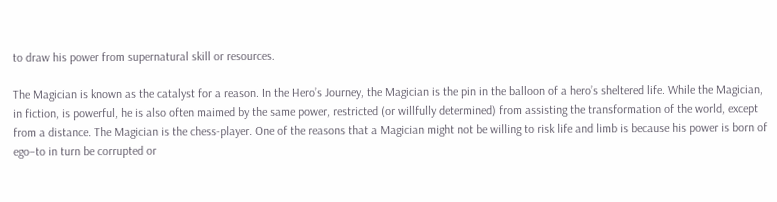to draw his power from supernatural skill or resources.

The Magician is known as the catalyst for a reason. In the Hero’s Journey, the Magician is the pin in the balloon of a hero’s sheltered life. While the Magician, in fiction, is powerful, he is also often maimed by the same power, restricted (or willfully determined) from assisting the transformation of the world, except from a distance. The Magician is the chess-player. One of the reasons that a Magician might not be willing to risk life and limb is because his power is born of ego–to in turn be corrupted or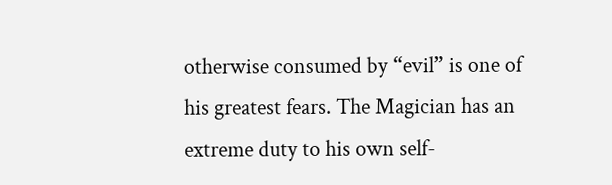otherwise consumed by “evil” is one of his greatest fears. The Magician has an extreme duty to his own self-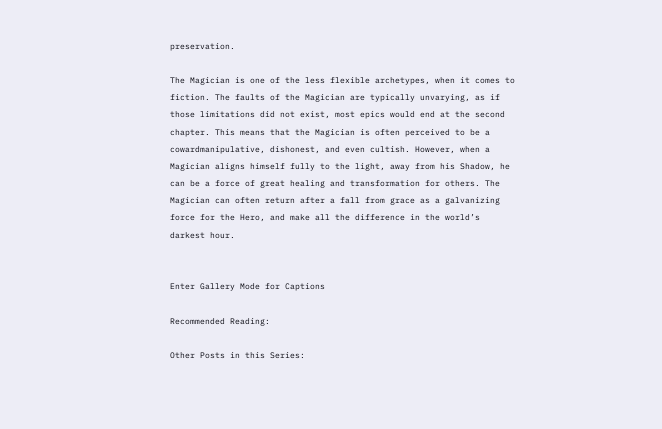preservation.

The Magician is one of the less flexible archetypes, when it comes to fiction. The faults of the Magician are typically unvarying, as if those limitations did not exist, most epics would end at the second chapter. This means that the Magician is often perceived to be a cowardmanipulative, dishonest, and even cultish. However, when a Magician aligns himself fully to the light, away from his Shadow, he can be a force of great healing and transformation for others. The Magician can often return after a fall from grace as a galvanizing force for the Hero, and make all the difference in the world’s darkest hour.


Enter Gallery Mode for Captions

Recommended Reading:

Other Posts in this Series: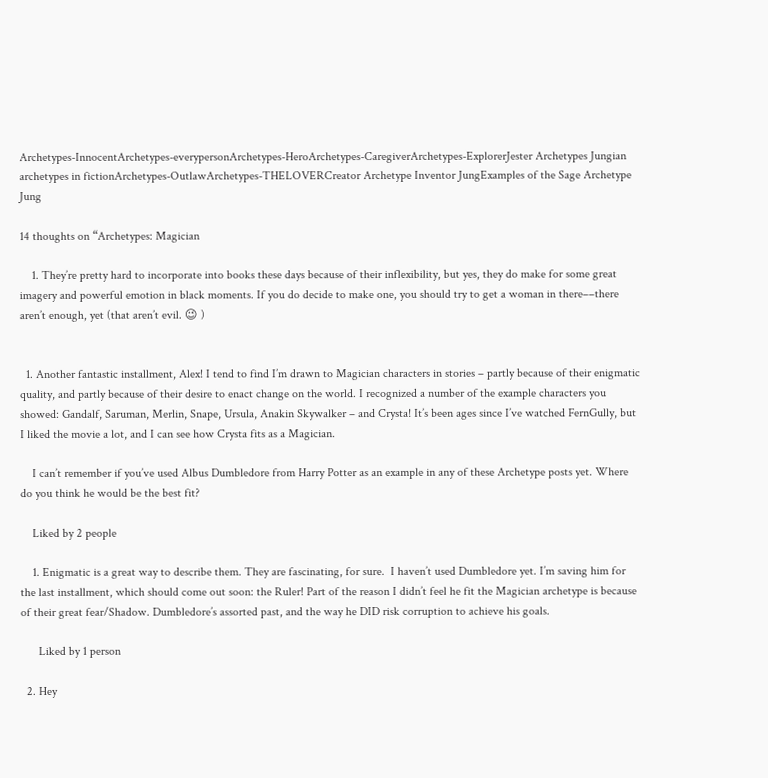Archetypes-InnocentArchetypes-everypersonArchetypes-HeroArchetypes-CaregiverArchetypes-ExplorerJester Archetypes Jungian archetypes in fictionArchetypes-OutlawArchetypes-THELOVERCreator Archetype Inventor JungExamples of the Sage Archetype Jung

14 thoughts on “Archetypes: Magician

    1. They’re pretty hard to incorporate into books these days because of their inflexibility, but yes, they do make for some great imagery and powerful emotion in black moments. If you do decide to make one, you should try to get a woman in there––there aren’t enough, yet (that aren’t evil. 😉 )


  1. Another fantastic installment, Alex! I tend to find I’m drawn to Magician characters in stories – partly because of their enigmatic quality, and partly because of their desire to enact change on the world. I recognized a number of the example characters you showed: Gandalf, Saruman, Merlin, Snape, Ursula, Anakin Skywalker – and Crysta! It’s been ages since I’ve watched FernGully, but I liked the movie a lot, and I can see how Crysta fits as a Magician.

    I can’t remember if you’ve used Albus Dumbledore from Harry Potter as an example in any of these Archetype posts yet. Where do you think he would be the best fit?

    Liked by 2 people

    1. Enigmatic is a great way to describe them. They are fascinating, for sure.  I haven’t used Dumbledore yet. I’m saving him for the last installment, which should come out soon: the Ruler! Part of the reason I didn’t feel he fit the Magician archetype is because of their great fear/Shadow. Dumbledore’s assorted past, and the way he DID risk corruption to achieve his goals.

      Liked by 1 person

  2. Hey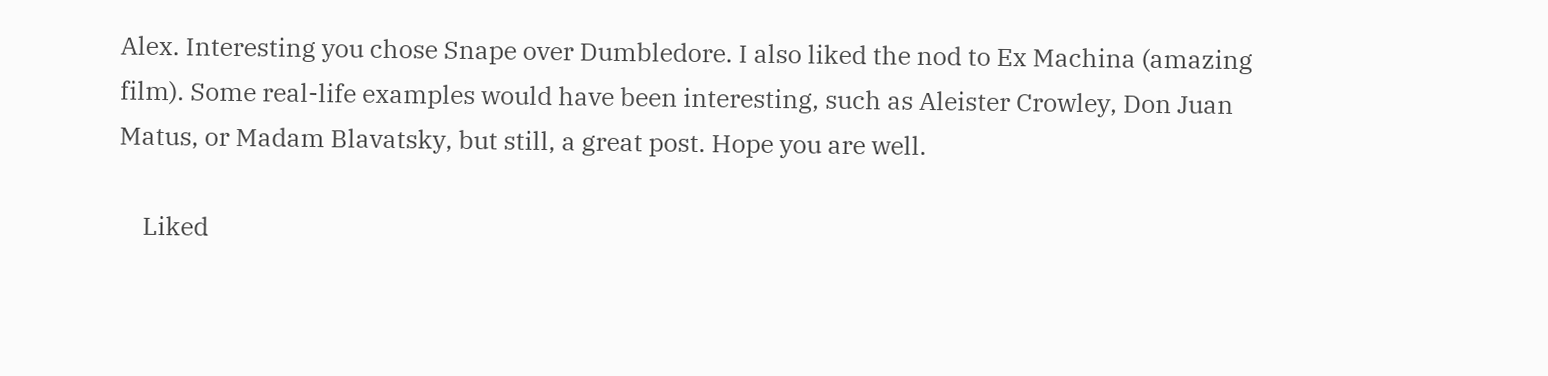Alex. Interesting you chose Snape over Dumbledore. I also liked the nod to Ex Machina (amazing film). Some real-life examples would have been interesting, such as Aleister Crowley, Don Juan Matus, or Madam Blavatsky, but still, a great post. Hope you are well.

    Liked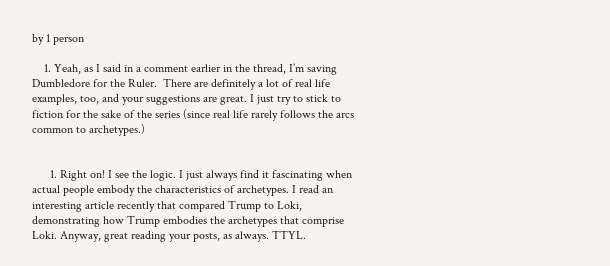by 1 person

    1. Yeah, as I said in a comment earlier in the thread, I’m saving Dumbledore for the Ruler.  There are definitely a lot of real life examples, too, and your suggestions are great. I just try to stick to fiction for the sake of the series (since real life rarely follows the arcs common to archetypes.)


      1. Right on! I see the logic. I just always find it fascinating when actual people embody the characteristics of archetypes. I read an interesting article recently that compared Trump to Loki, demonstrating how Trump embodies the archetypes that comprise Loki. Anyway, great reading your posts, as always. TTYL.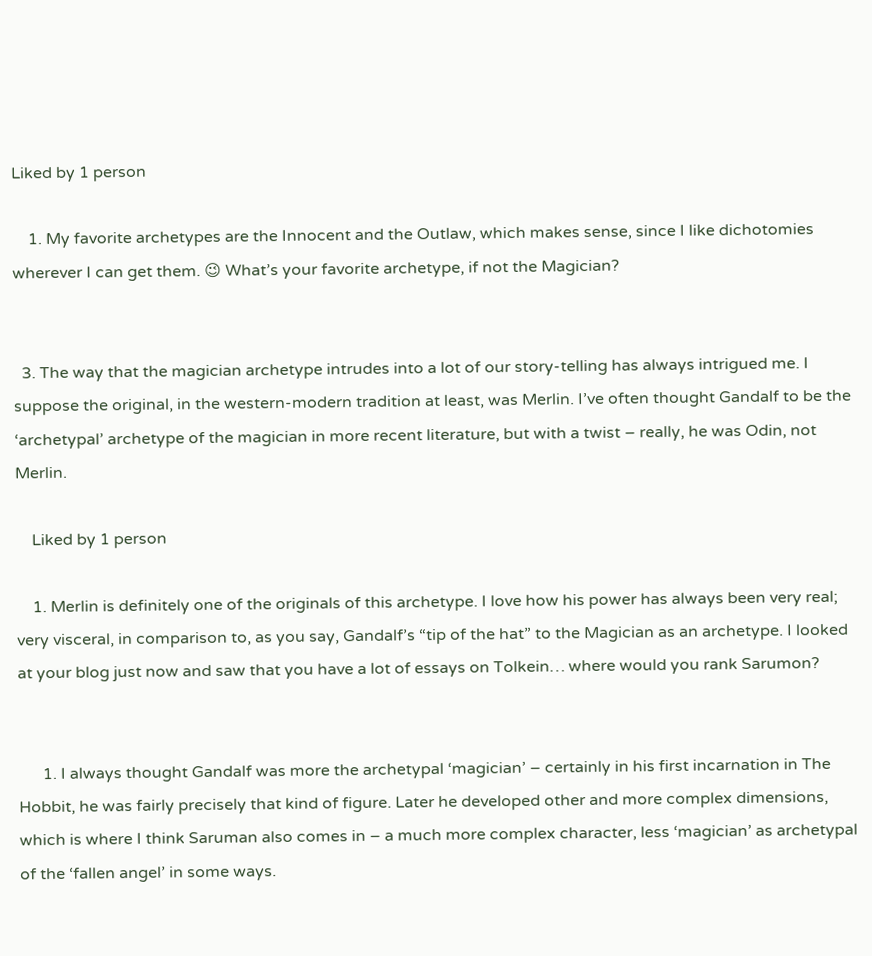Liked by 1 person

    1. My favorite archetypes are the Innocent and the Outlaw, which makes sense, since I like dichotomies wherever I can get them. 😉 What’s your favorite archetype, if not the Magician?


  3. The way that the magician archetype intrudes into a lot of our story-telling has always intrigued me. I suppose the original, in the western-modern tradition at least, was Merlin. I’ve often thought Gandalf to be the ‘archetypal’ archetype of the magician in more recent literature, but with a twist – really, he was Odin, not Merlin.

    Liked by 1 person

    1. Merlin is definitely one of the originals of this archetype. I love how his power has always been very real; very visceral, in comparison to, as you say, Gandalf’s “tip of the hat” to the Magician as an archetype. I looked at your blog just now and saw that you have a lot of essays on Tolkein… where would you rank Sarumon?


      1. I always thought Gandalf was more the archetypal ‘magician’ – certainly in his first incarnation in The Hobbit, he was fairly precisely that kind of figure. Later he developed other and more complex dimensions, which is where I think Saruman also comes in – a much more complex character, less ‘magician’ as archetypal of the ‘fallen angel’ in some ways.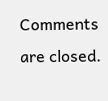Comments are closed.